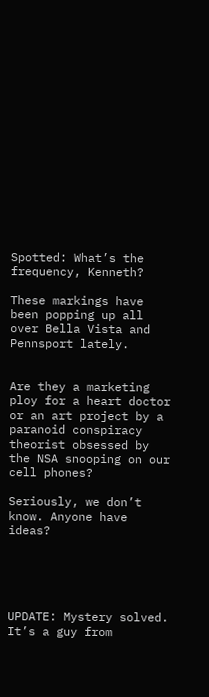Spotted: What’s the frequency, Kenneth?

These markings have been popping up all over Bella Vista and Pennsport lately.


Are they a marketing ploy for a heart doctor or an art project by a paranoid conspiracy theorist obsessed by the NSA snooping on our cell phones?

Seriously, we don’t know. Anyone have ideas?





UPDATE: Mystery solved. It’s a guy from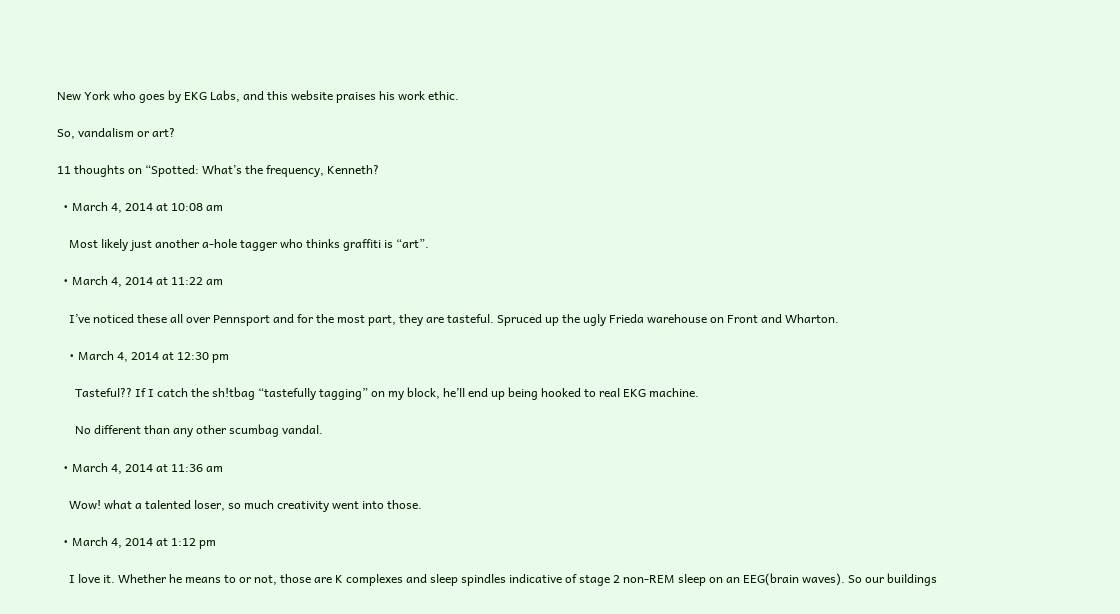New York who goes by EKG Labs, and this website praises his work ethic.

So, vandalism or art?

11 thoughts on “Spotted: What’s the frequency, Kenneth?

  • March 4, 2014 at 10:08 am

    Most likely just another a-hole tagger who thinks graffiti is “art”.

  • March 4, 2014 at 11:22 am

    I’ve noticed these all over Pennsport and for the most part, they are tasteful. Spruced up the ugly Frieda warehouse on Front and Wharton.

    • March 4, 2014 at 12:30 pm

      Tasteful?? If I catch the sh!tbag “tastefully tagging” on my block, he’ll end up being hooked to real EKG machine.

      No different than any other scumbag vandal.

  • March 4, 2014 at 11:36 am

    Wow! what a talented loser, so much creativity went into those.

  • March 4, 2014 at 1:12 pm

    I love it. Whether he means to or not, those are K complexes and sleep spindles indicative of stage 2 non-REM sleep on an EEG(brain waves). So our buildings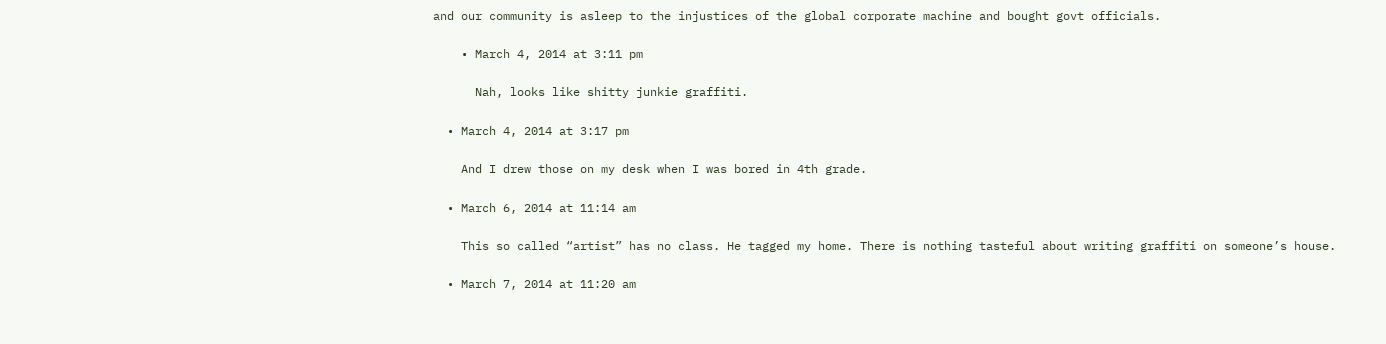and our community is asleep to the injustices of the global corporate machine and bought govt officials.

    • March 4, 2014 at 3:11 pm

      Nah, looks like shitty junkie graffiti.

  • March 4, 2014 at 3:17 pm

    And I drew those on my desk when I was bored in 4th grade.

  • March 6, 2014 at 11:14 am

    This so called “artist” has no class. He tagged my home. There is nothing tasteful about writing graffiti on someone’s house.

  • March 7, 2014 at 11:20 am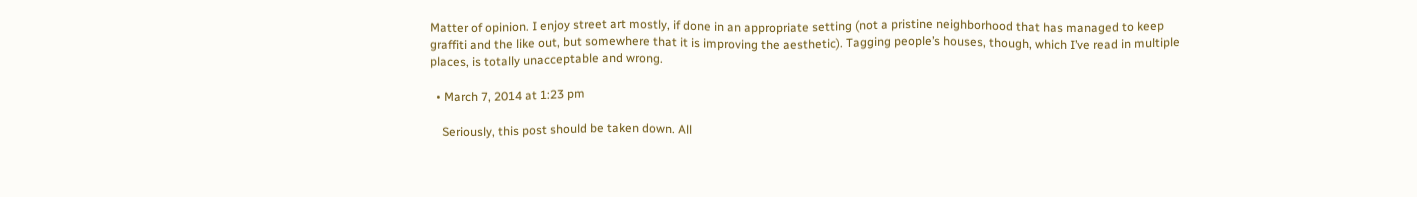Matter of opinion. I enjoy street art mostly, if done in an appropriate setting (not a pristine neighborhood that has managed to keep graffiti and the like out, but somewhere that it is improving the aesthetic). Tagging people’s houses, though, which I’ve read in multiple places, is totally unacceptable and wrong.

  • March 7, 2014 at 1:23 pm

    Seriously, this post should be taken down. All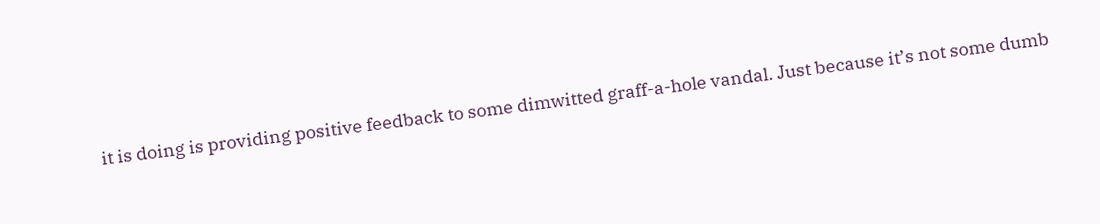it is doing is providing positive feedback to some dimwitted graff-a-hole vandal. Just because it’s not some dumb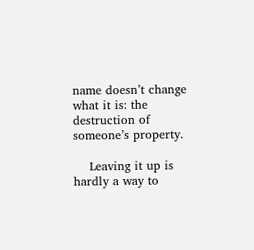name doesn’t change what it is: the destruction of someone’s property.

    Leaving it up is hardly a way to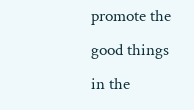promote the good things in the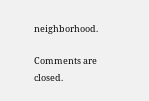neighborhood.

Comments are closed.